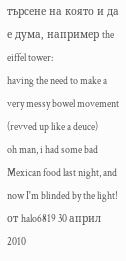търсене на която и да е дума, например the eiffel tower:
having the need to make a very messy bowel movement (revved up like a deuce)
oh man, i had some bad Mexican food last night, and now I'm blinded by the light!
от halo6819 30 април 2010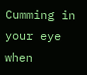Cumming in your eye when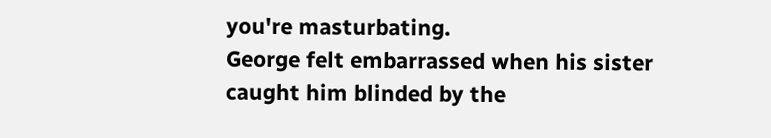you're masturbating.
George felt embarrassed when his sister caught him blinded by the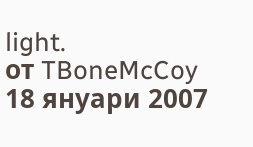light.
от TBoneMcCoy 18 януари 2007